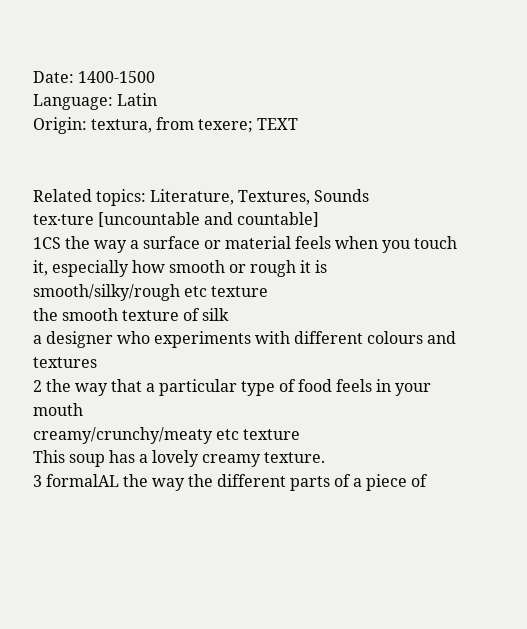Date: 1400-1500
Language: Latin
Origin: textura, from texere; TEXT


Related topics: Literature, Textures, Sounds
tex‧ture [uncountable and countable]
1CS the way a surface or material feels when you touch it, especially how smooth or rough it is
smooth/silky/rough etc texture
the smooth texture of silk
a designer who experiments with different colours and textures
2 the way that a particular type of food feels in your mouth
creamy/crunchy/meaty etc texture
This soup has a lovely creamy texture.
3 formalAL the way the different parts of a piece of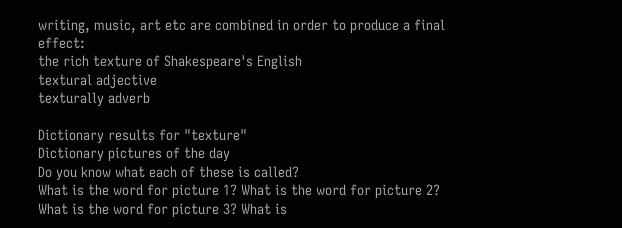writing, music, art etc are combined in order to produce a final effect:
the rich texture of Shakespeare's English
textural adjective
texturally adverb

Dictionary results for "texture"
Dictionary pictures of the day
Do you know what each of these is called?
What is the word for picture 1? What is the word for picture 2? What is the word for picture 3? What is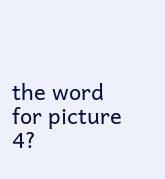the word for picture 4?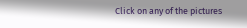Click on any of the pictures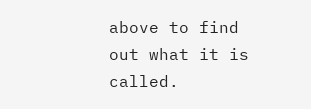above to find out what it is called.